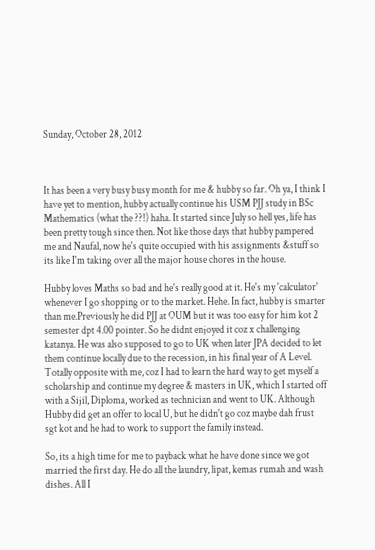Sunday, October 28, 2012



It has been a very busy busy month for me & hubby so far. Oh ya, I think I have yet to mention, hubby actually continue his USM PJJ study in BSc Mathematics (what the ??!) haha. It started since July so hell yes, life has been pretty tough since then. Not like those days that hubby pampered me and Naufal, now he's quite occupied with his assignments &stuff so its like I'm taking over all the major house chores in the house.

Hubby loves Maths so bad and he's really good at it. He's my 'calculator' whenever I go shopping or to the market. Hehe. In fact, hubby is smarter than me.Previously he did PJJ at OUM but it was too easy for him kot 2 semester dpt 4.00 pointer. So he didnt enjoyed it coz x challenging katanya. He was also supposed to go to UK when later JPA decided to let them continue locally due to the recession, in his final year of A Level. Totally opposite with me, coz I had to learn the hard way to get myself a scholarship and continue my degree & masters in UK, which I started off with a Sijil, Diploma, worked as technician and went to UK. Although Hubby did get an offer to local U, but he didn't go coz maybe dah frust sgt kot and he had to work to support the family instead.

So, its a high time for me to payback what he have done since we got married the first day. He do all the laundry, lipat, kemas rumah and wash dishes. All I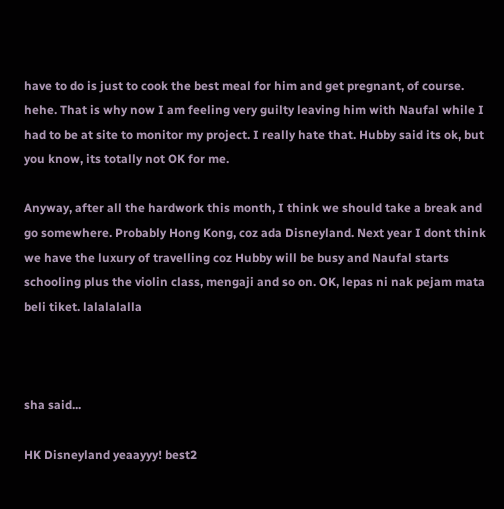have to do is just to cook the best meal for him and get pregnant, of course. hehe. That is why now I am feeling very guilty leaving him with Naufal while I had to be at site to monitor my project. I really hate that. Hubby said its ok, but you know, its totally not OK for me.

Anyway, after all the hardwork this month, I think we should take a break and go somewhere. Probably Hong Kong, coz ada Disneyland. Next year I dont think we have the luxury of travelling coz Hubby will be busy and Naufal starts schooling plus the violin class, mengaji and so on. OK, lepas ni nak pejam mata beli tiket. lalalalalla



sha said...

HK Disneyland yeaayyy! best2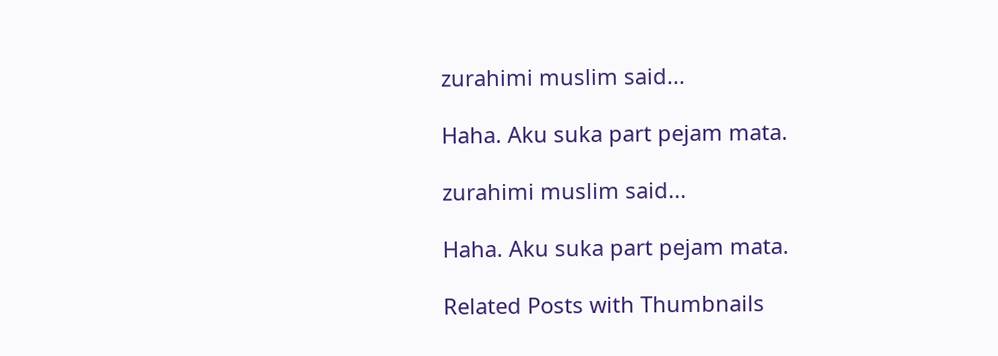zurahimi muslim said...

Haha. Aku suka part pejam mata.

zurahimi muslim said...

Haha. Aku suka part pejam mata.

Related Posts with Thumbnails